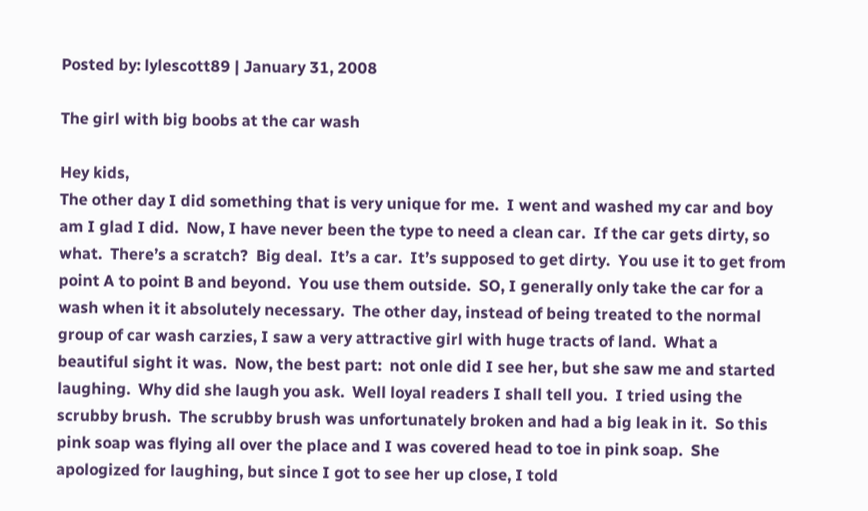Posted by: lylescott89 | January 31, 2008

The girl with big boobs at the car wash

Hey kids,
The other day I did something that is very unique for me.  I went and washed my car and boy am I glad I did.  Now, I have never been the type to need a clean car.  If the car gets dirty, so what.  There’s a scratch?  Big deal.  It’s a car.  It’s supposed to get dirty.  You use it to get from point A to point B and beyond.  You use them outside.  SO, I generally only take the car for a wash when it it absolutely necessary.  The other day, instead of being treated to the normal group of car wash carzies, I saw a very attractive girl with huge tracts of land.  What a beautiful sight it was.  Now, the best part:  not onle did I see her, but she saw me and started laughing.  Why did she laugh you ask.  Well loyal readers I shall tell you.  I tried using the scrubby brush.  The scrubby brush was unfortunately broken and had a big leak in it.  So this pink soap was flying all over the place and I was covered head to toe in pink soap.  She apologized for laughing, but since I got to see her up close, I told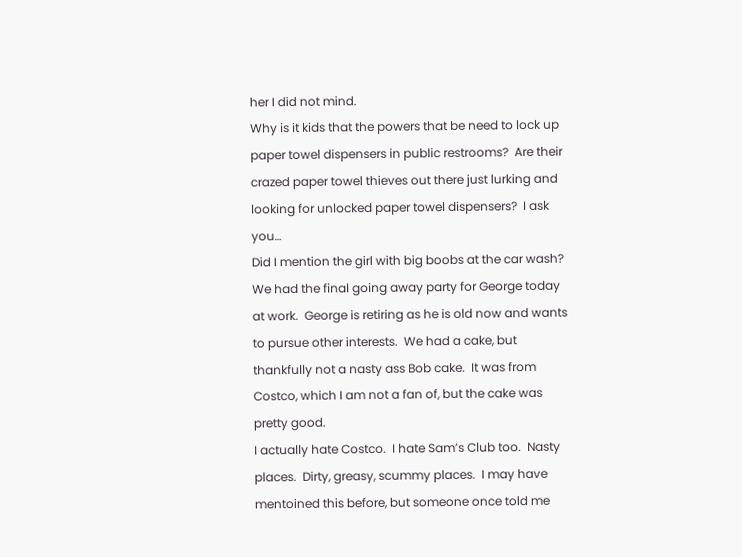her I did not mind.
Why is it kids that the powers that be need to lock up paper towel dispensers in public restrooms?  Are their crazed paper towel thieves out there just lurking and looking for unlocked paper towel dispensers?  I ask you…
Did I mention the girl with big boobs at the car wash?
We had the final going away party for George today at work.  George is retiring as he is old now and wants to pursue other interests.  We had a cake, but thankfully not a nasty ass Bob cake.  It was from Costco, which I am not a fan of, but the cake was pretty good.
I actually hate Costco.  I hate Sam’s Club too.  Nasty places.  Dirty, greasy, scummy places.  I may have mentoined this before, but someone once told me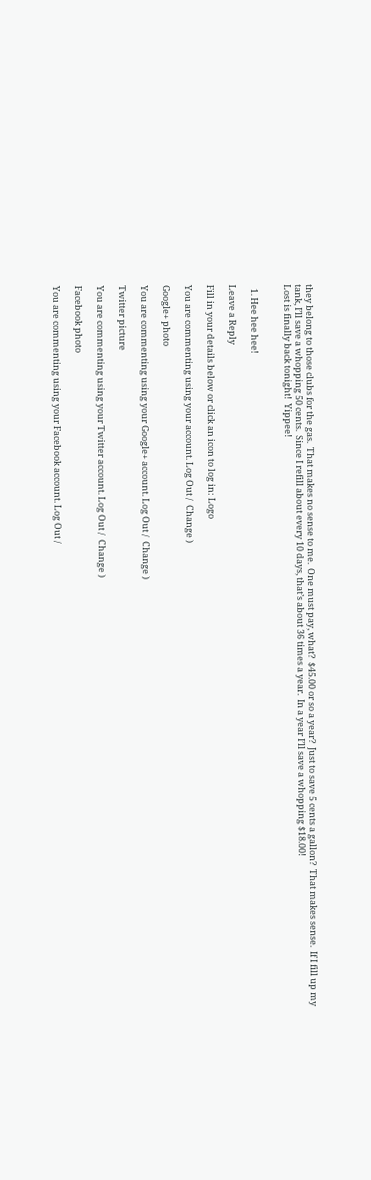they belong to those clubs for the gas.  That makes no sense to me.  One must pay, what?  $45.00 or so a year?  Just to save 5 cents a gallon?  That makes sense.  If I fill up my tank, I’ll save a whopping 50 cents.  Since I refill about every 10 days, that’s about 36 times a year.  In a year I’ll save a whopping $18.00!
Lost is finally back tonight!  Yippee!


  1. Hee hee hee!

Leave a Reply

Fill in your details below or click an icon to log in: Logo

You are commenting using your account. Log Out /  Change )

Google+ photo

You are commenting using your Google+ account. Log Out /  Change )

Twitter picture

You are commenting using your Twitter account. Log Out /  Change )

Facebook photo

You are commenting using your Facebook account. Log Out /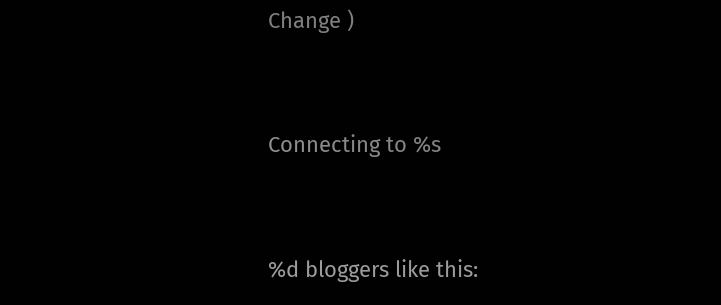Change )


Connecting to %s


%d bloggers like this: